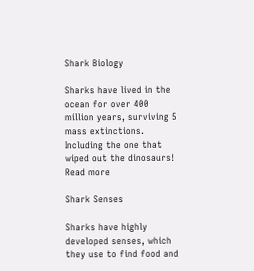Shark Biology

Sharks have lived in the ocean for over 400 million years, surviving 5 mass extinctions. Including the one that wiped out the dinosaurs! Read more

Shark Senses

Sharks have highly developed senses, which they use to find food and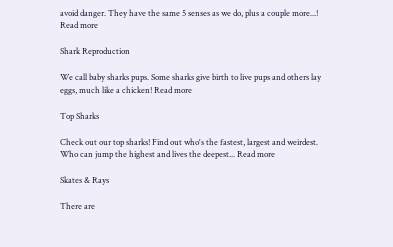avoid danger. They have the same 5 senses as we do, plus a couple more...! Read more

Shark Reproduction

We call baby sharks pups. Some sharks give birth to live pups and others lay eggs, much like a chicken! Read more

Top Sharks

Check out our top sharks! Find out who's the fastest, largest and weirdest. Who can jump the highest and lives the deepest... Read more

Skates & Rays

There are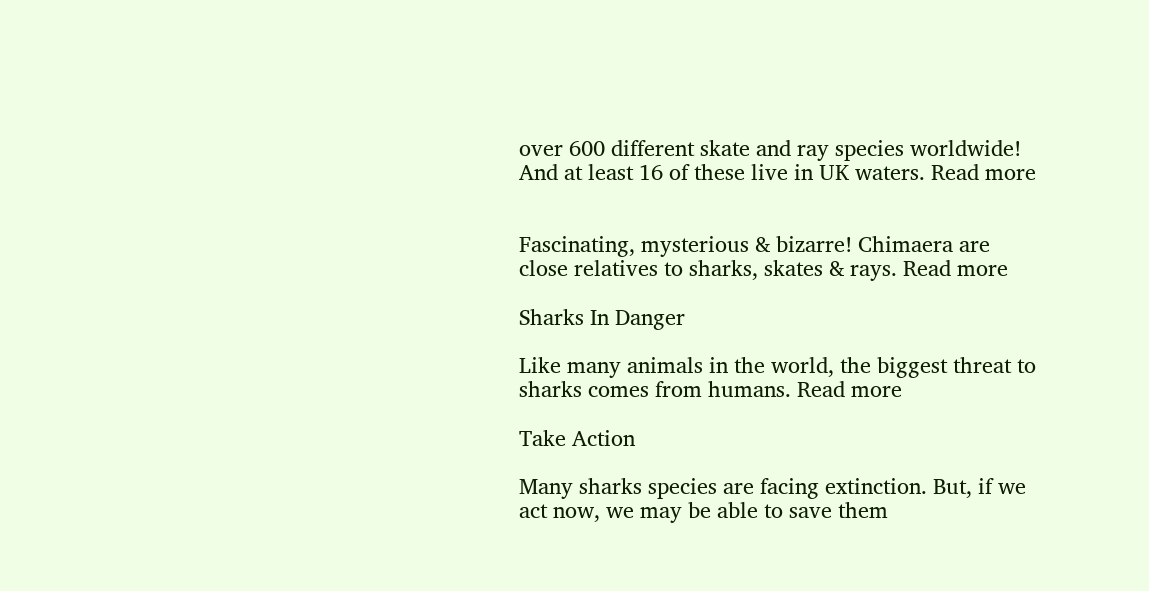over 600 different skate and ray species worldwide! And at least 16 of these live in UK waters. Read more


Fascinating, mysterious & bizarre! Chimaera are close relatives to sharks, skates & rays. Read more

Sharks In Danger

Like many animals in the world, the biggest threat to sharks comes from humans. Read more

Take Action

Many sharks species are facing extinction. But, if we act now, we may be able to save them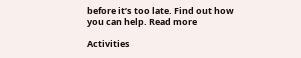before it’s too late. Find out how you can help. Read more

Activities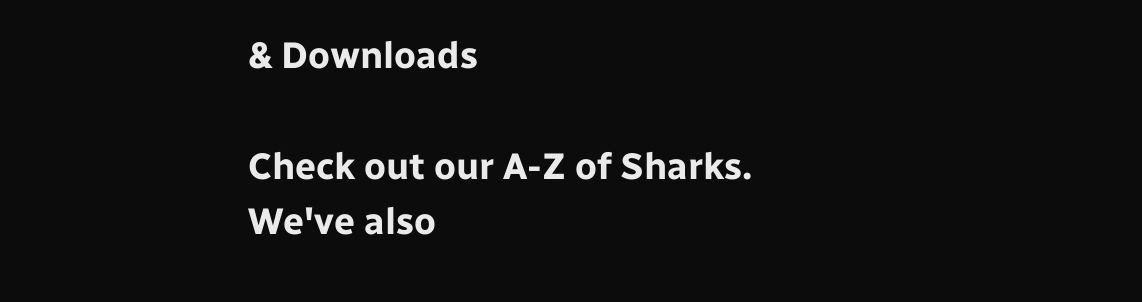& Downloads

Check out our A-Z of Sharks. We've also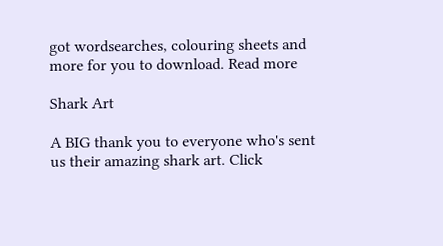got wordsearches, colouring sheets and more for you to download. Read more

Shark Art

A BIG thank you to everyone who's sent us their amazing shark art. Click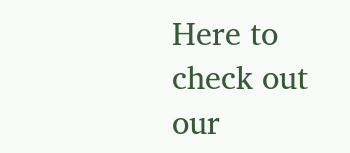Here to check out our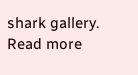shark gallery. Read more